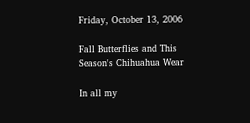Friday, October 13, 2006

Fall Butterflies and This Season's Chihuahua Wear

In all my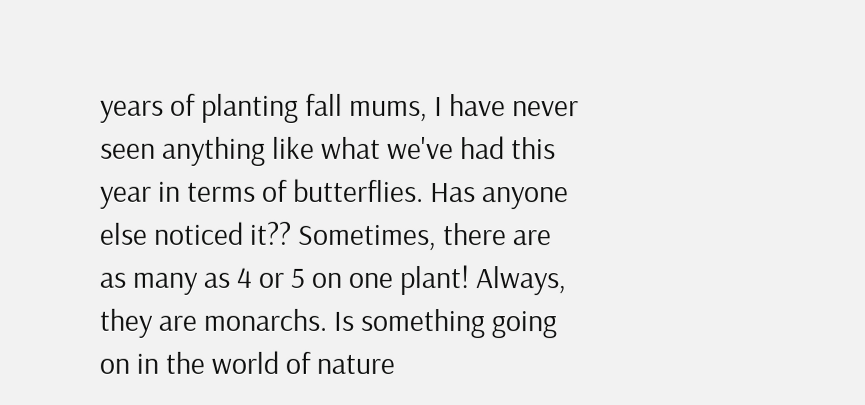years of planting fall mums, I have never seen anything like what we've had this year in terms of butterflies. Has anyone else noticed it?? Sometimes, there are as many as 4 or 5 on one plant! Always, they are monarchs. Is something going on in the world of nature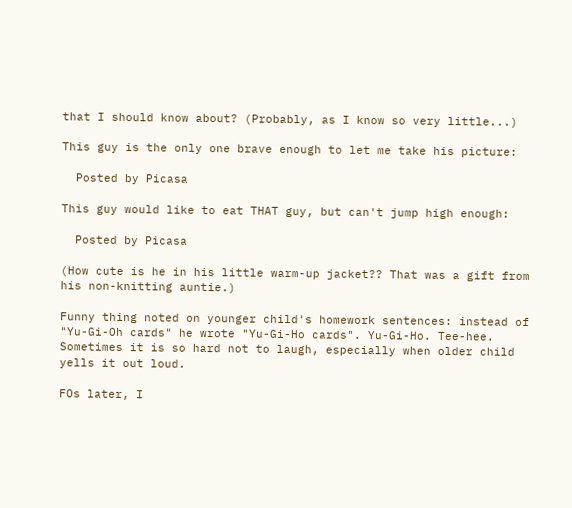that I should know about? (Probably, as I know so very little...)

This guy is the only one brave enough to let me take his picture:

  Posted by Picasa

This guy would like to eat THAT guy, but can't jump high enough:

  Posted by Picasa

(How cute is he in his little warm-up jacket?? That was a gift from his non-knitting auntie.)

Funny thing noted on younger child's homework sentences: instead of "Yu-Gi-Oh cards" he wrote "Yu-Gi-Ho cards". Yu-Gi-Ho. Tee-hee. Sometimes it is so hard not to laugh, especially when older child yells it out loud.

FOs later, I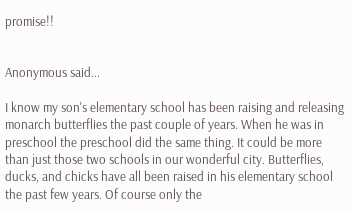promise!!


Anonymous said...

I know my son's elementary school has been raising and releasing monarch butterflies the past couple of years. When he was in preschool the preschool did the same thing. It could be more than just those two schools in our wonderful city. Butterflies, ducks, and chicks have all been raised in his elementary school the past few years. Of course only the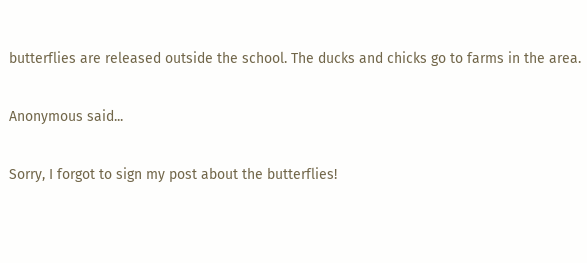butterflies are released outside the school. The ducks and chicks go to farms in the area.

Anonymous said...

Sorry, I forgot to sign my post about the butterflies!